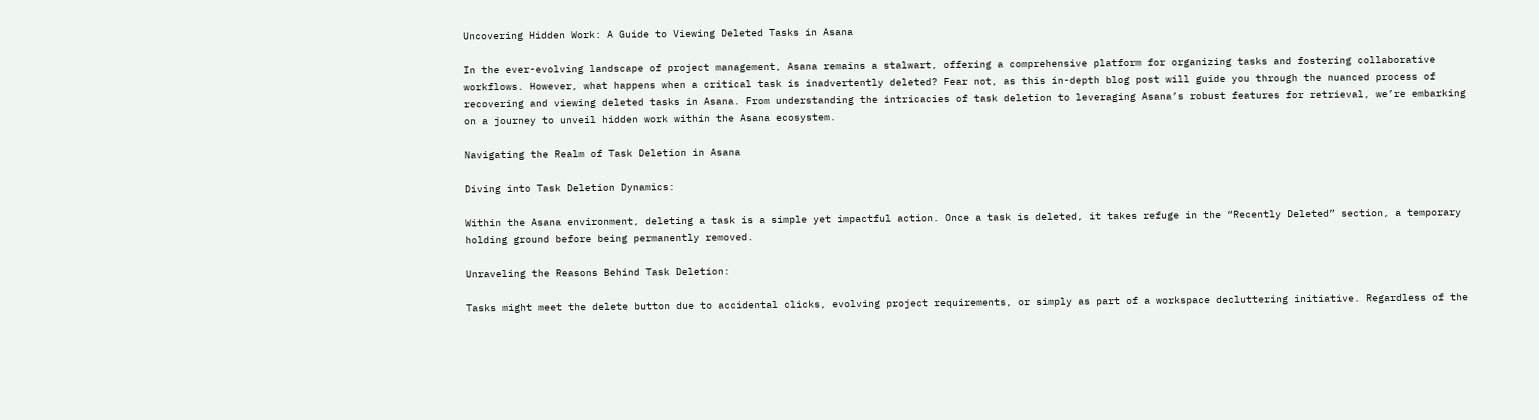Uncovering Hidden Work: A Guide to Viewing Deleted Tasks in Asana

In the ever-evolving landscape of project management, Asana remains a stalwart, offering a comprehensive platform for organizing tasks and fostering collaborative workflows. However, what happens when a critical task is inadvertently deleted? Fear not, as this in-depth blog post will guide you through the nuanced process of recovering and viewing deleted tasks in Asana. From understanding the intricacies of task deletion to leveraging Asana’s robust features for retrieval, we’re embarking on a journey to unveil hidden work within the Asana ecosystem.

Navigating the Realm of Task Deletion in Asana

Diving into Task Deletion Dynamics:

Within the Asana environment, deleting a task is a simple yet impactful action. Once a task is deleted, it takes refuge in the “Recently Deleted” section, a temporary holding ground before being permanently removed.

Unraveling the Reasons Behind Task Deletion:

Tasks might meet the delete button due to accidental clicks, evolving project requirements, or simply as part of a workspace decluttering initiative. Regardless of the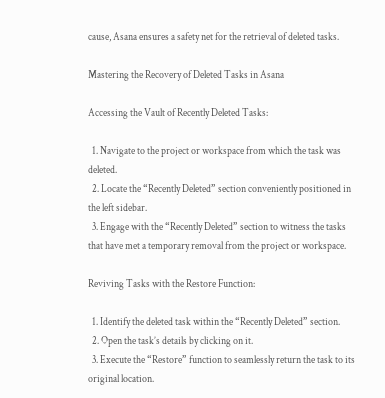cause, Asana ensures a safety net for the retrieval of deleted tasks.

Mastering the Recovery of Deleted Tasks in Asana

Accessing the Vault of Recently Deleted Tasks:

  1. Navigate to the project or workspace from which the task was deleted.
  2. Locate the “Recently Deleted” section conveniently positioned in the left sidebar.
  3. Engage with the “Recently Deleted” section to witness the tasks that have met a temporary removal from the project or workspace.

Reviving Tasks with the Restore Function:

  1. Identify the deleted task within the “Recently Deleted” section.
  2. Open the task’s details by clicking on it.
  3. Execute the “Restore” function to seamlessly return the task to its original location.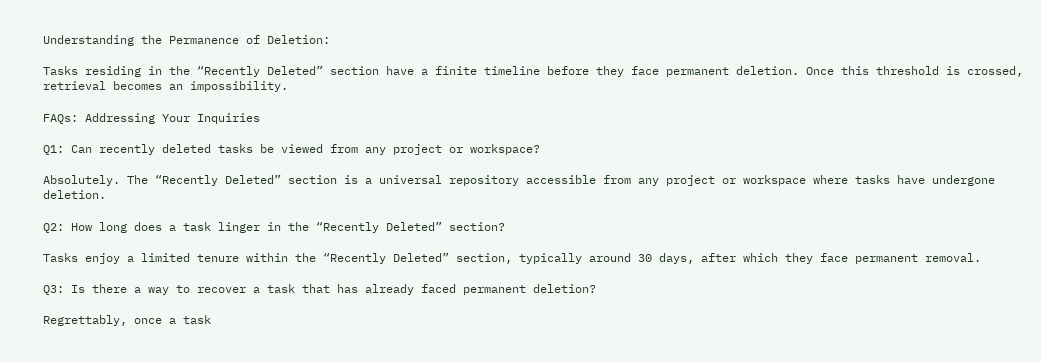Understanding the Permanence of Deletion:

Tasks residing in the “Recently Deleted” section have a finite timeline before they face permanent deletion. Once this threshold is crossed, retrieval becomes an impossibility.

FAQs: Addressing Your Inquiries

Q1: Can recently deleted tasks be viewed from any project or workspace?

Absolutely. The “Recently Deleted” section is a universal repository accessible from any project or workspace where tasks have undergone deletion.

Q2: How long does a task linger in the “Recently Deleted” section?

Tasks enjoy a limited tenure within the “Recently Deleted” section, typically around 30 days, after which they face permanent removal.

Q3: Is there a way to recover a task that has already faced permanent deletion?

Regrettably, once a task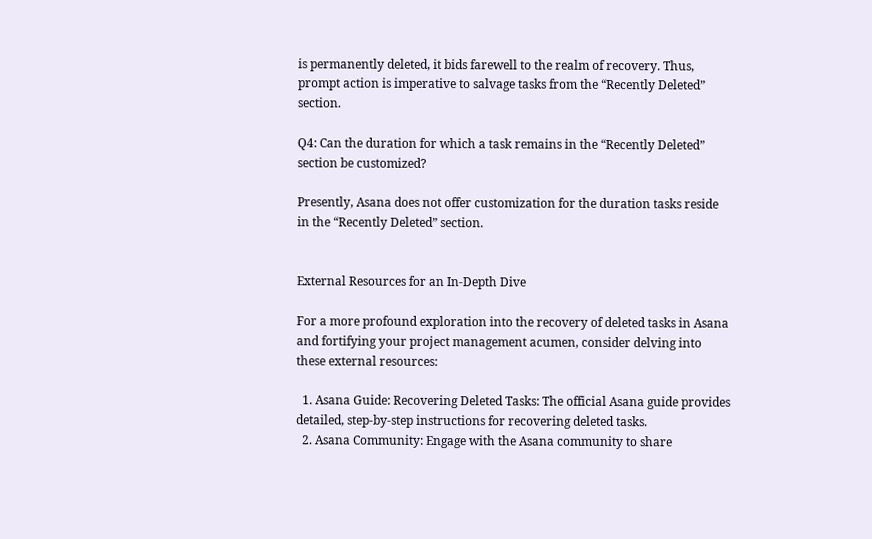is permanently deleted, it bids farewell to the realm of recovery. Thus, prompt action is imperative to salvage tasks from the “Recently Deleted” section.

Q4: Can the duration for which a task remains in the “Recently Deleted” section be customized?

Presently, Asana does not offer customization for the duration tasks reside in the “Recently Deleted” section.


External Resources for an In-Depth Dive

For a more profound exploration into the recovery of deleted tasks in Asana and fortifying your project management acumen, consider delving into these external resources:

  1. Asana Guide: Recovering Deleted Tasks: The official Asana guide provides detailed, step-by-step instructions for recovering deleted tasks.
  2. Asana Community: Engage with the Asana community to share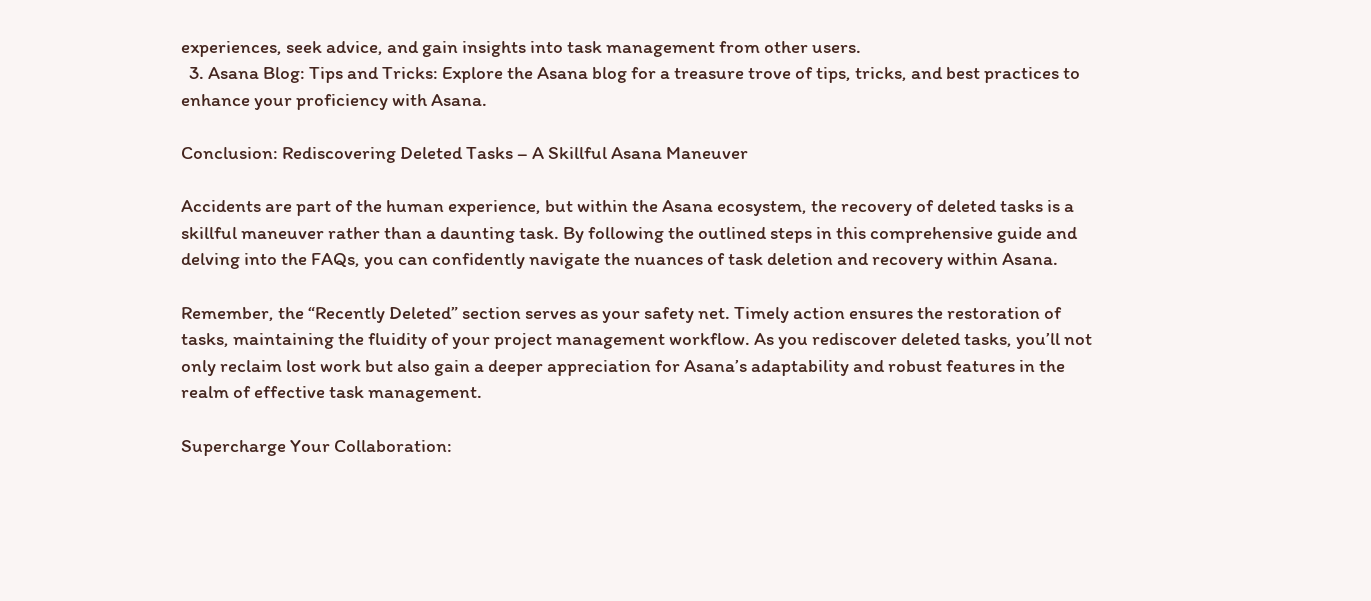experiences, seek advice, and gain insights into task management from other users.
  3. Asana Blog: Tips and Tricks: Explore the Asana blog for a treasure trove of tips, tricks, and best practices to enhance your proficiency with Asana.

Conclusion: Rediscovering Deleted Tasks – A Skillful Asana Maneuver

Accidents are part of the human experience, but within the Asana ecosystem, the recovery of deleted tasks is a skillful maneuver rather than a daunting task. By following the outlined steps in this comprehensive guide and delving into the FAQs, you can confidently navigate the nuances of task deletion and recovery within Asana.

Remember, the “Recently Deleted” section serves as your safety net. Timely action ensures the restoration of tasks, maintaining the fluidity of your project management workflow. As you rediscover deleted tasks, you’ll not only reclaim lost work but also gain a deeper appreciation for Asana’s adaptability and robust features in the realm of effective task management.

Supercharge Your Collaboration: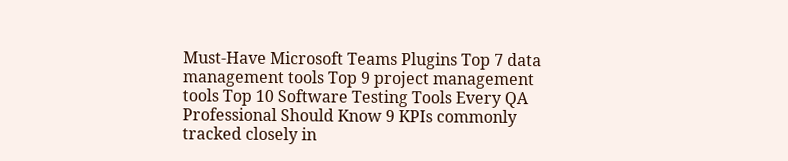Must-Have Microsoft Teams Plugins Top 7 data management tools Top 9 project management tools Top 10 Software Testing Tools Every QA Professional Should Know 9 KPIs commonly tracked closely in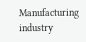Manufacturing industry